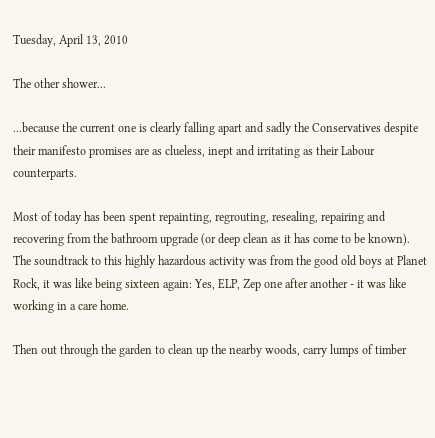Tuesday, April 13, 2010

The other shower...

...because the current one is clearly falling apart and sadly the Conservatives despite their manifesto promises are as clueless, inept and irritating as their Labour counterparts.

Most of today has been spent repainting, regrouting, resealing, repairing and recovering from the bathroom upgrade (or deep clean as it has come to be known). The soundtrack to this highly hazardous activity was from the good old boys at Planet Rock, it was like being sixteen again: Yes, ELP, Zep one after another - it was like working in a care home.

Then out through the garden to clean up the nearby woods, carry lumps of timber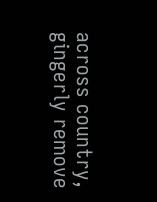across country, gingerly remove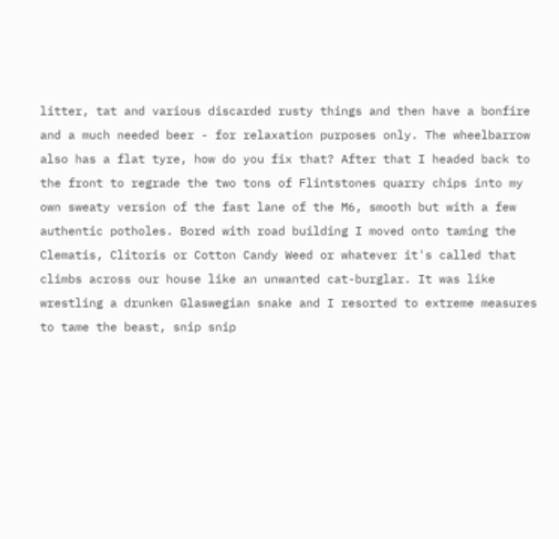litter, tat and various discarded rusty things and then have a bonfire and a much needed beer - for relaxation purposes only. The wheelbarrow also has a flat tyre, how do you fix that? After that I headed back to the front to regrade the two tons of Flintstones quarry chips into my own sweaty version of the fast lane of the M6, smooth but with a few authentic potholes. Bored with road building I moved onto taming the Clematis, Clitoris or Cotton Candy Weed or whatever it's called that climbs across our house like an unwanted cat-burglar. It was like wrestling a drunken Glaswegian snake and I resorted to extreme measures to tame the beast, snip snip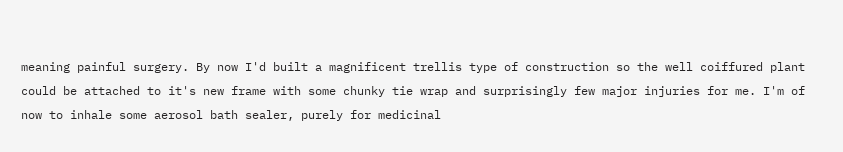meaning painful surgery. By now I'd built a magnificent trellis type of construction so the well coiffured plant could be attached to it's new frame with some chunky tie wrap and surprisingly few major injuries for me. I'm of now to inhale some aerosol bath sealer, purely for medicinal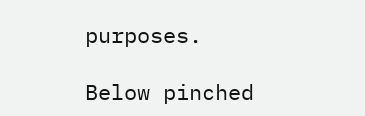purposes.

Below pinched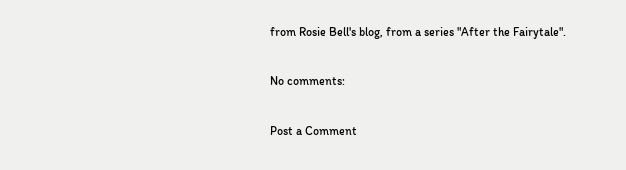from Rosie Bell's blog, from a series "After the Fairytale".

No comments:

Post a Comment